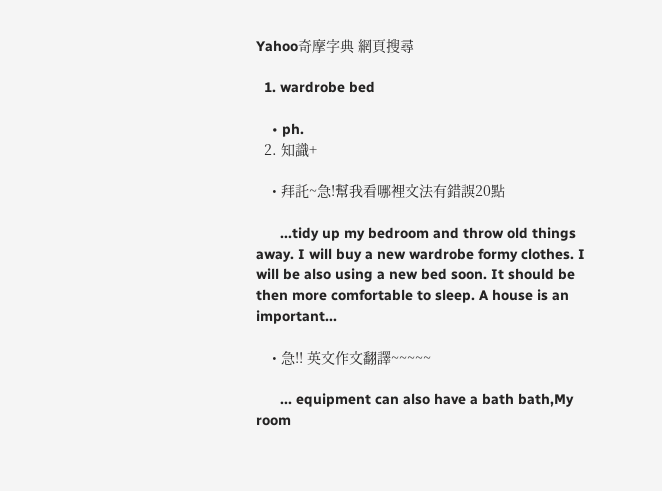Yahoo奇摩字典 網頁搜尋

  1. wardrobe bed

    • ph.
  2. 知識+

    • 拜託~急!幫我看哪裡文法有錯誤20點

      ...tidy up my bedroom and throw old things away. I will buy a new wardrobe formy clothes. I will be also using a new bed soon. It should be then more comfortable to sleep. A house is an important...

    • 急!! 英文作文翻譯~~~~~

      ... equipment can also have a bath bath,My room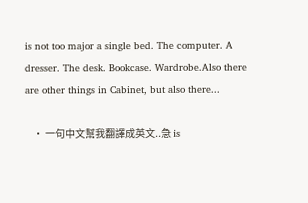is not too major a single bed. The computer. A dresser. The desk. Bookcase. Wardrobe.Also there are other things in Cabinet, but also there...

    • 一句中文幫我翻譯成英文..急 is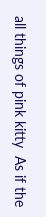all things of pink kitty  As if the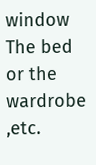window  The bed or the wardrobe ,etc.